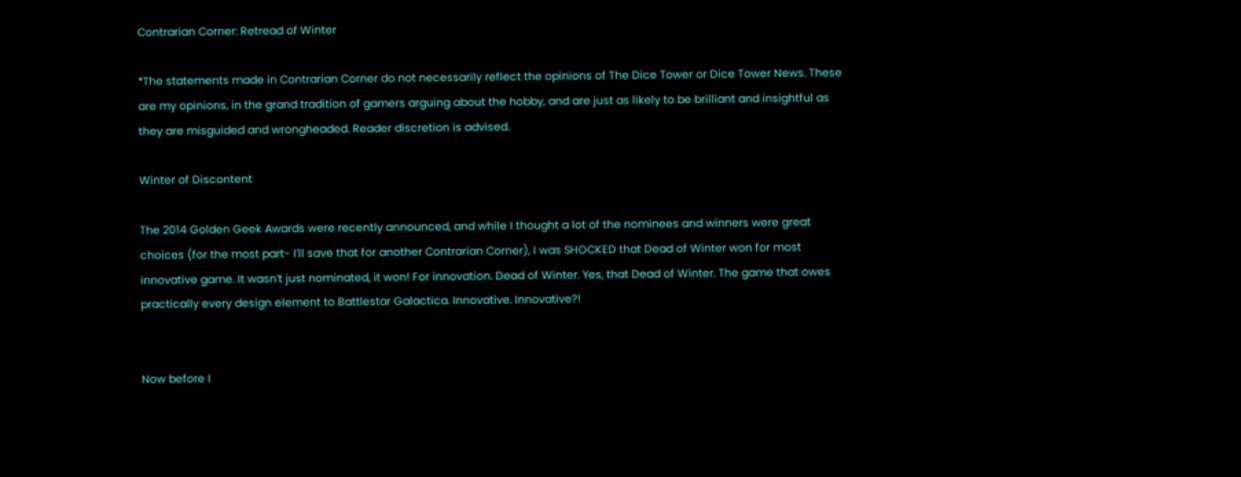Contrarian Corner: Retread of Winter

*The statements made in Contrarian Corner do not necessarily reflect the opinions of The Dice Tower or Dice Tower News. These are my opinions, in the grand tradition of gamers arguing about the hobby, and are just as likely to be brilliant and insightful as they are misguided and wrongheaded. Reader discretion is advised.

Winter of Discontent

The 2014 Golden Geek Awards were recently announced, and while I thought a lot of the nominees and winners were great choices (for the most part- I’ll save that for another Contrarian Corner), I was SHOCKED that Dead of Winter won for most innovative game. It wasn’t just nominated, it won! For innovation. Dead of Winter. Yes, that Dead of Winter. The game that owes practically every design element to Battlestar Galactica. Innovative. Innovative?!


Now before I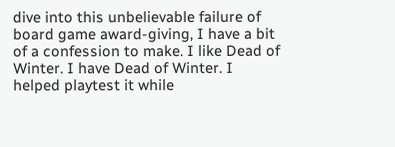dive into this unbelievable failure of board game award-giving, I have a bit of a confession to make. I like Dead of Winter. I have Dead of Winter. I helped playtest it while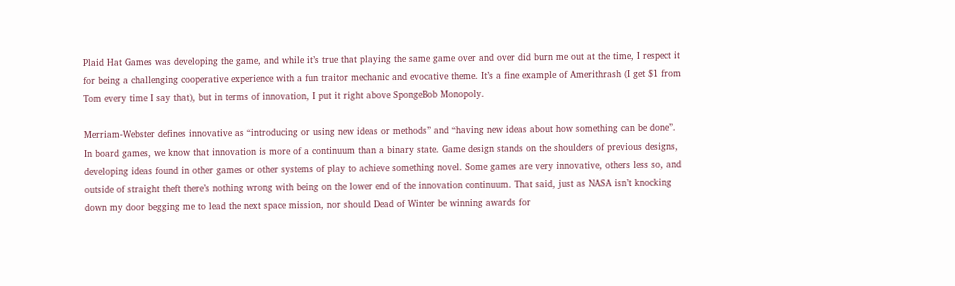Plaid Hat Games was developing the game, and while it’s true that playing the same game over and over did burn me out at the time, I respect it for being a challenging cooperative experience with a fun traitor mechanic and evocative theme. It’s a fine example of Amerithrash (I get $1 from Tom every time I say that), but in terms of innovation, I put it right above SpongeBob Monopoly.

Merriam-Webster defines innovative as “introducing or using new ideas or methods” and “having new ideas about how something can be done”. In board games, we know that innovation is more of a continuum than a binary state. Game design stands on the shoulders of previous designs, developing ideas found in other games or other systems of play to achieve something novel. Some games are very innovative, others less so, and outside of straight theft there’s nothing wrong with being on the lower end of the innovation continuum. That said, just as NASA isn’t knocking down my door begging me to lead the next space mission, nor should Dead of Winter be winning awards for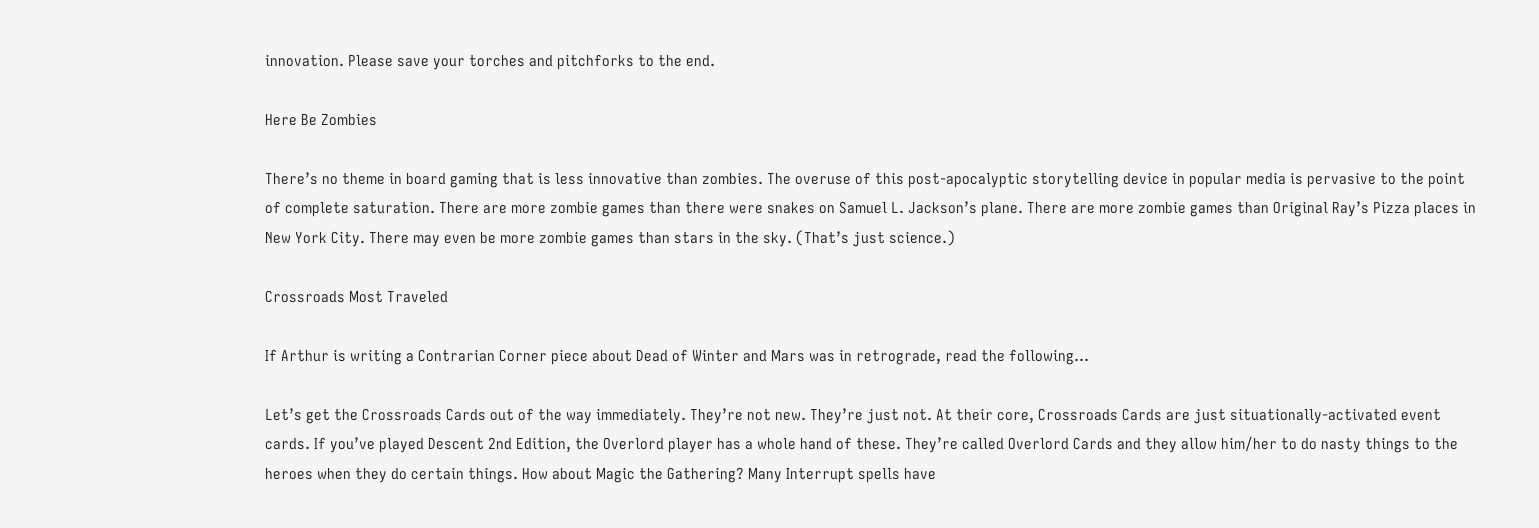innovation. Please save your torches and pitchforks to the end.

Here Be Zombies

There’s no theme in board gaming that is less innovative than zombies. The overuse of this post-apocalyptic storytelling device in popular media is pervasive to the point of complete saturation. There are more zombie games than there were snakes on Samuel L. Jackson’s plane. There are more zombie games than Original Ray’s Pizza places in New York City. There may even be more zombie games than stars in the sky. (That’s just science.)

Crossroads Most Traveled

If Arthur is writing a Contrarian Corner piece about Dead of Winter and Mars was in retrograde, read the following…

Let’s get the Crossroads Cards out of the way immediately. They’re not new. They’re just not. At their core, Crossroads Cards are just situationally-activated event cards. If you’ve played Descent 2nd Edition, the Overlord player has a whole hand of these. They’re called Overlord Cards and they allow him/her to do nasty things to the heroes when they do certain things. How about Magic the Gathering? Many Interrupt spells have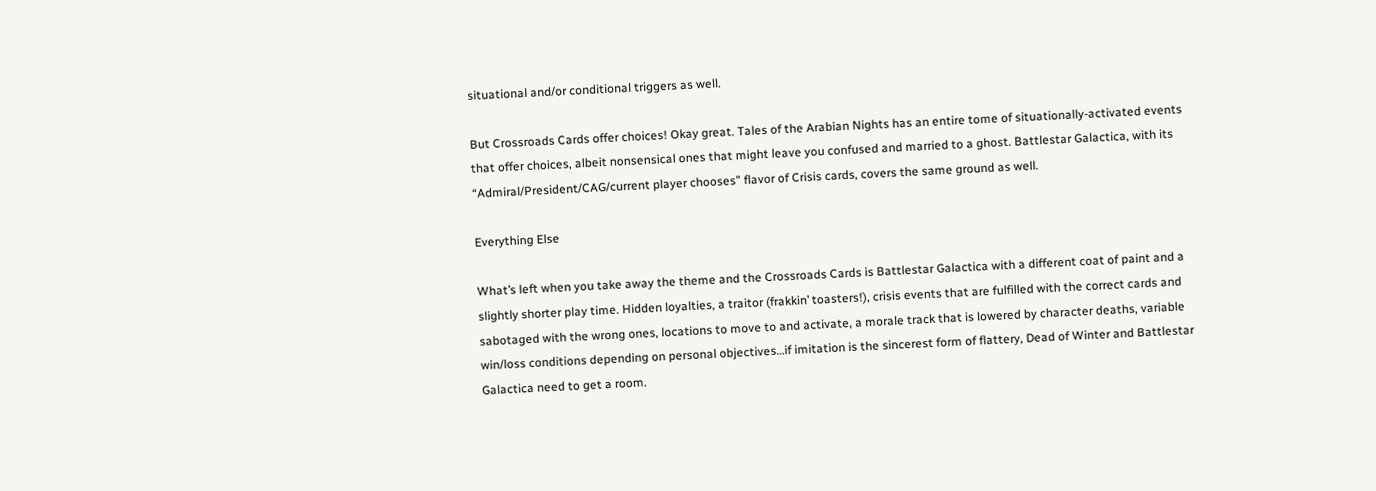situational and/or conditional triggers as well.

But Crossroads Cards offer choices! Okay great. Tales of the Arabian Nights has an entire tome of situationally-activated events that offer choices, albeit nonsensical ones that might leave you confused and married to a ghost. Battlestar Galactica, with its “Admiral/President/CAG/current player chooses” flavor of Crisis cards, covers the same ground as well.

Everything Else

What’s left when you take away the theme and the Crossroads Cards is Battlestar Galactica with a different coat of paint and a slightly shorter play time. Hidden loyalties, a traitor (frakkin’ toasters!), crisis events that are fulfilled with the correct cards and sabotaged with the wrong ones, locations to move to and activate, a morale track that is lowered by character deaths, variable win/loss conditions depending on personal objectives…if imitation is the sincerest form of flattery, Dead of Winter and Battlestar Galactica need to get a room.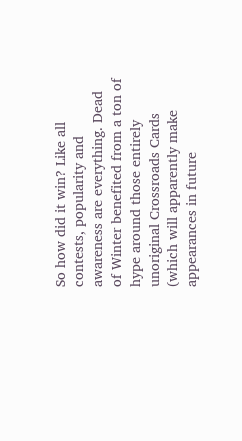So how did it win? Like all contests, popularity and awareness are everything. Dead of Winter benefited from a ton of hype around those entirely unoriginal Crossroads Cards (which will apparently make appearances in future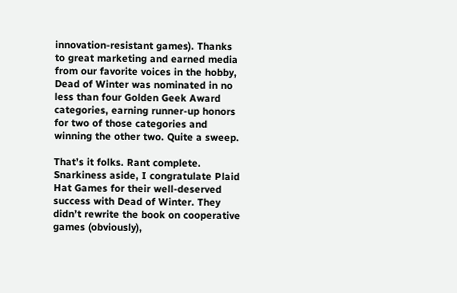innovation-resistant games). Thanks to great marketing and earned media from our favorite voices in the hobby, Dead of Winter was nominated in no less than four Golden Geek Award categories, earning runner-up honors for two of those categories and winning the other two. Quite a sweep.

That’s it folks. Rant complete. Snarkiness aside, I congratulate Plaid Hat Games for their well-deserved success with Dead of Winter. They didn’t rewrite the book on cooperative games (obviously),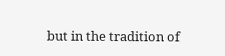but in the tradition of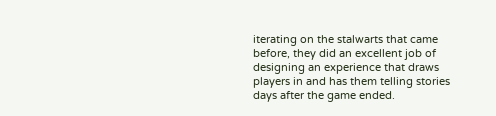iterating on the stalwarts that came before, they did an excellent job of designing an experience that draws players in and has them telling stories days after the game ended.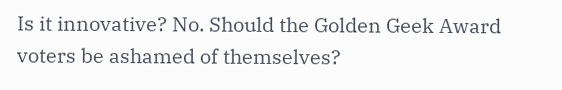Is it innovative? No. Should the Golden Geek Award voters be ashamed of themselves?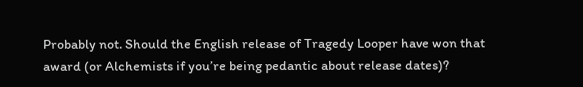Probably not. Should the English release of Tragedy Looper have won that award (or Alchemists if you’re being pedantic about release dates)?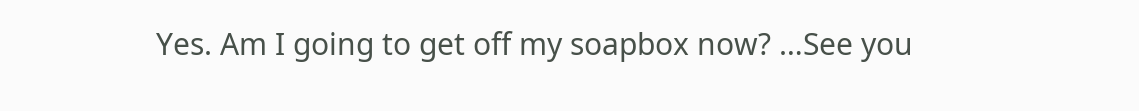Yes. Am I going to get off my soapbox now? …See you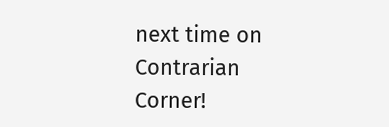next time on Contrarian Corner!